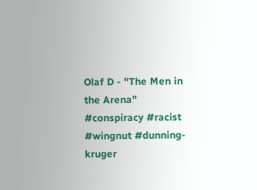Olaf D - "The Men in the Arena" #conspiracy #racist #wingnut #dunning-kruger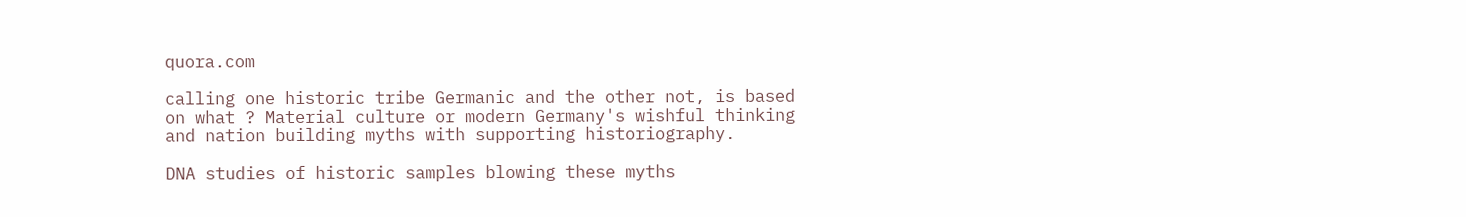quora.com

calling one historic tribe Germanic and the other not, is based on what ? Material culture or modern Germany's wishful thinking and nation building myths with supporting historiography.

DNA studies of historic samples blowing these myths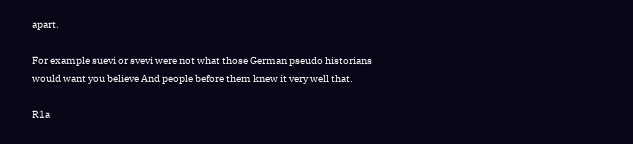apart.

For example suevi or svevi were not what those German pseudo historians would want you believe And people before them knew it very well that.

R1a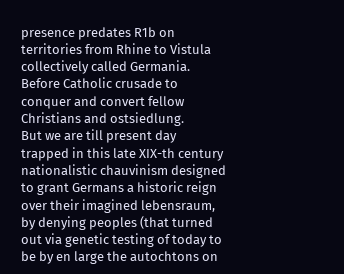presence predates R1b on territories from Rhine to Vistula collectively called Germania. Before Catholic crusade to conquer and convert fellow Christians and ostsiedlung.
But we are till present day trapped in this late XIX-th century nationalistic chauvinism designed to grant Germans a historic reign over their imagined lebensraum, by denying peoples (that turned out via genetic testing of today to be by en large the autochtons on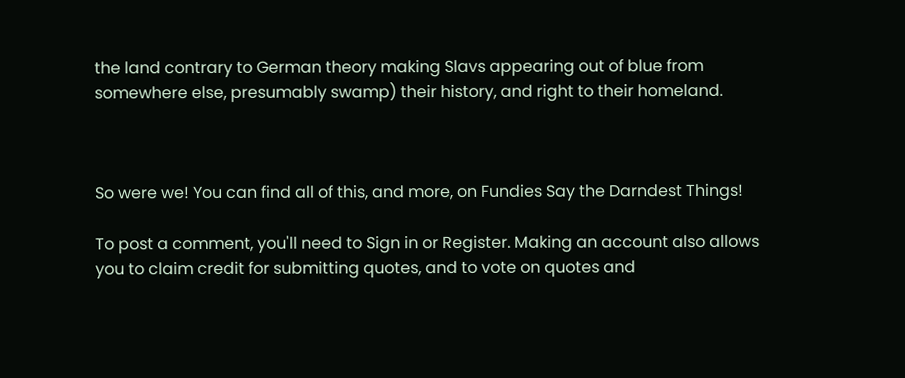the land contrary to German theory making Slavs appearing out of blue from somewhere else, presumably swamp) their history, and right to their homeland.



So were we! You can find all of this, and more, on Fundies Say the Darndest Things!

To post a comment, you'll need to Sign in or Register. Making an account also allows you to claim credit for submitting quotes, and to vote on quotes and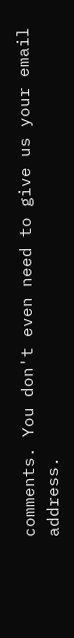comments. You don't even need to give us your email address.